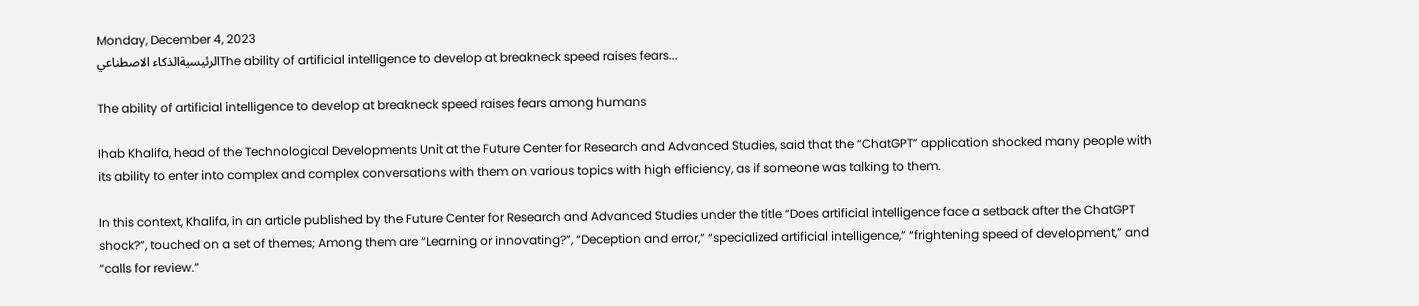Monday, December 4, 2023
الرئيسيةالذكاء الاصطناعيThe ability of artificial intelligence to develop at breakneck speed raises fears...

The ability of artificial intelligence to develop at breakneck speed raises fears among humans

Ihab Khalifa, head of the Technological Developments Unit at the Future Center for Research and Advanced Studies, said that the “ChatGPT” application shocked many people with its ability to enter into complex and complex conversations with them on various topics with high efficiency, as if someone was talking to them.

In this context, Khalifa, in an article published by the Future Center for Research and Advanced Studies under the title “Does artificial intelligence face a setback after the ChatGPT shock?”, touched on a set of themes; Among them are “Learning or innovating?”, “Deception and error,” “specialized artificial intelligence,” “frightening speed of development,” and “calls for review.”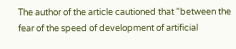The author of the article cautioned that “between the fear of the speed of development of artificial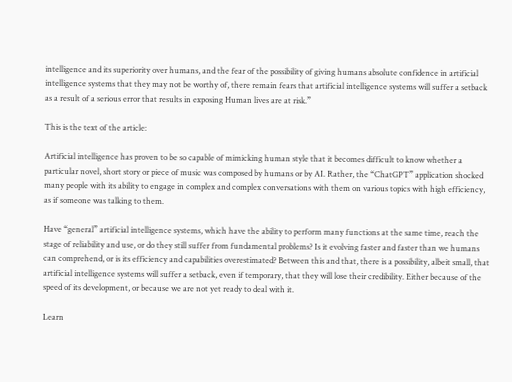intelligence and its superiority over humans, and the fear of the possibility of giving humans absolute confidence in artificial intelligence systems that they may not be worthy of, there remain fears that artificial intelligence systems will suffer a setback as a result of a serious error that results in exposing Human lives are at risk.”

This is the text of the article:

Artificial intelligence has proven to be so capable of mimicking human style that it becomes difficult to know whether a particular novel, short story or piece of music was composed by humans or by AI. Rather, the “ChatGPT” application shocked many people with its ability to engage in complex and complex conversations with them on various topics with high efficiency, as if someone was talking to them.

Have “general” artificial intelligence systems, which have the ability to perform many functions at the same time, reach the stage of reliability and use, or do they still suffer from fundamental problems? Is it evolving faster and faster than we humans can comprehend, or is its efficiency and capabilities overestimated? Between this and that, there is a possibility, albeit small, that artificial intelligence systems will suffer a setback, even if temporary, that they will lose their credibility. Either because of the speed of its development, or because we are not yet ready to deal with it.

Learn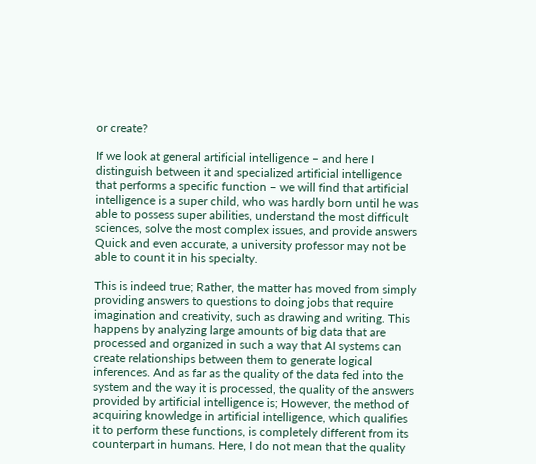or create?

If we look at general artificial intelligence – and here I distinguish between it and specialized artificial intelligence that performs a specific function – we will find that artificial intelligence is a super child, who was hardly born until he was able to possess super abilities, understand the most difficult sciences, solve the most complex issues, and provide answers Quick and even accurate, a university professor may not be able to count it in his specialty.

This is indeed true; Rather, the matter has moved from simply providing answers to questions to doing jobs that require imagination and creativity, such as drawing and writing. This happens by analyzing large amounts of big data that are processed and organized in such a way that AI systems can create relationships between them to generate logical inferences. And as far as the quality of the data fed into the system and the way it is processed, the quality of the answers provided by artificial intelligence is; However, the method of acquiring knowledge in artificial intelligence, which qualifies it to perform these functions, is completely different from its counterpart in humans. Here, I do not mean that the quality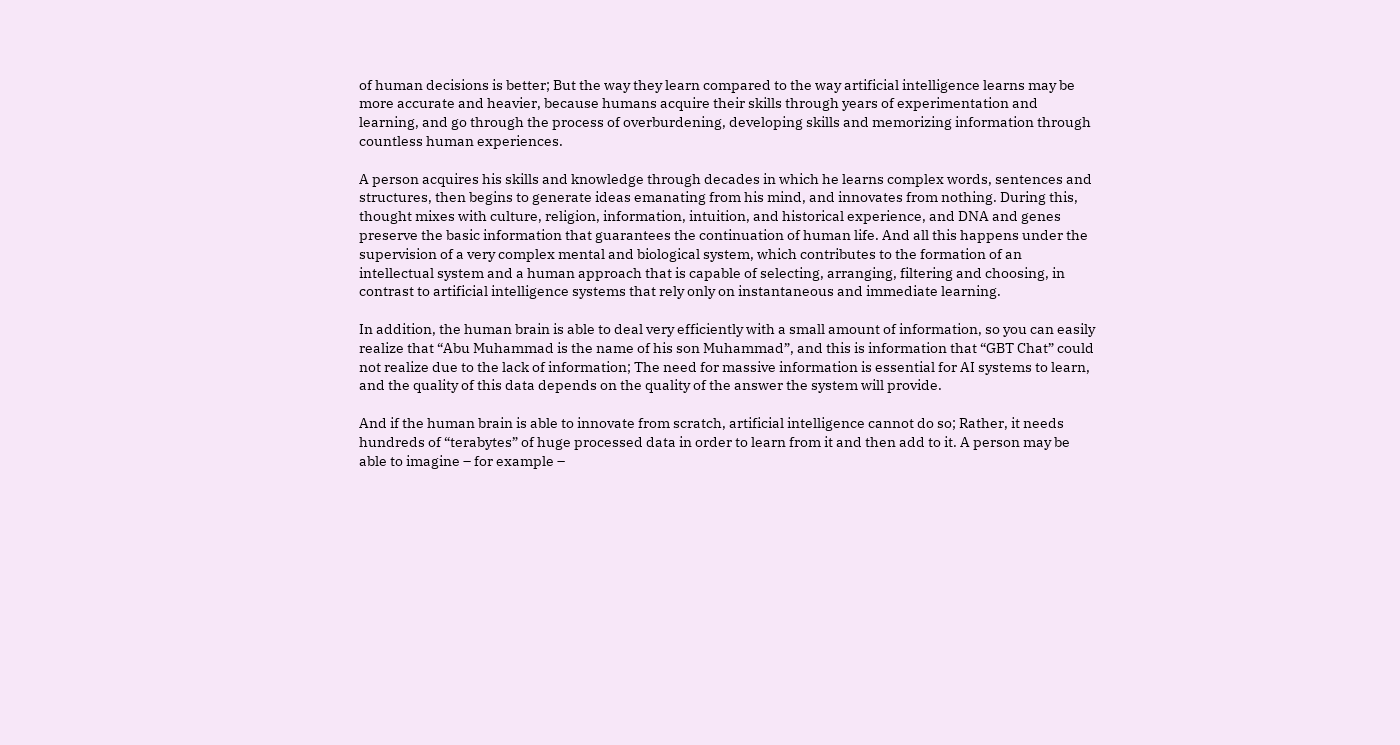of human decisions is better; But the way they learn compared to the way artificial intelligence learns may be more accurate and heavier, because humans acquire their skills through years of experimentation and learning, and go through the process of overburdening, developing skills and memorizing information through countless human experiences.

A person acquires his skills and knowledge through decades in which he learns complex words, sentences and structures, then begins to generate ideas emanating from his mind, and innovates from nothing. During this, thought mixes with culture, religion, information, intuition, and historical experience, and DNA and genes preserve the basic information that guarantees the continuation of human life. And all this happens under the supervision of a very complex mental and biological system, which contributes to the formation of an intellectual system and a human approach that is capable of selecting, arranging, filtering and choosing, in contrast to artificial intelligence systems that rely only on instantaneous and immediate learning.

In addition, the human brain is able to deal very efficiently with a small amount of information, so you can easily realize that “Abu Muhammad is the name of his son Muhammad”, and this is information that “GBT Chat” could not realize due to the lack of information; The need for massive information is essential for AI systems to learn, and the quality of this data depends on the quality of the answer the system will provide.

And if the human brain is able to innovate from scratch, artificial intelligence cannot do so; Rather, it needs hundreds of “terabytes” of huge processed data in order to learn from it and then add to it. A person may be able to imagine – for example –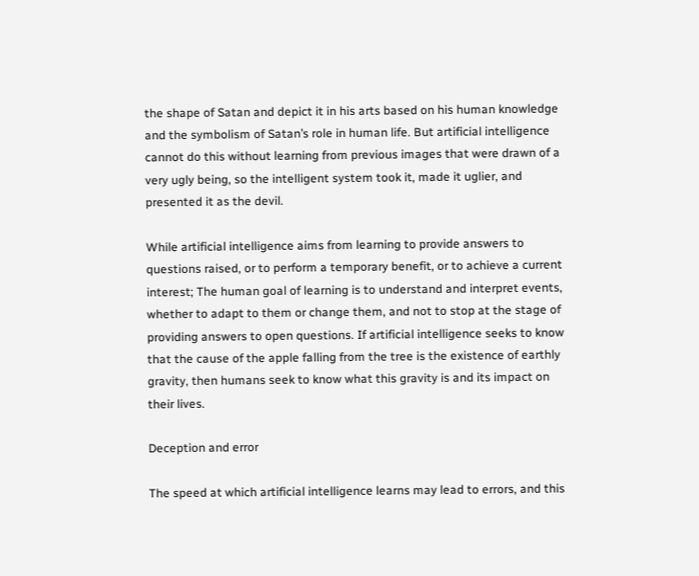the shape of Satan and depict it in his arts based on his human knowledge and the symbolism of Satan’s role in human life. But artificial intelligence cannot do this without learning from previous images that were drawn of a very ugly being, so the intelligent system took it, made it uglier, and presented it as the devil.

While artificial intelligence aims from learning to provide answers to questions raised, or to perform a temporary benefit, or to achieve a current interest; The human goal of learning is to understand and interpret events, whether to adapt to them or change them, and not to stop at the stage of providing answers to open questions. If artificial intelligence seeks to know that the cause of the apple falling from the tree is the existence of earthly gravity, then humans seek to know what this gravity is and its impact on their lives.

Deception and error

The speed at which artificial intelligence learns may lead to errors, and this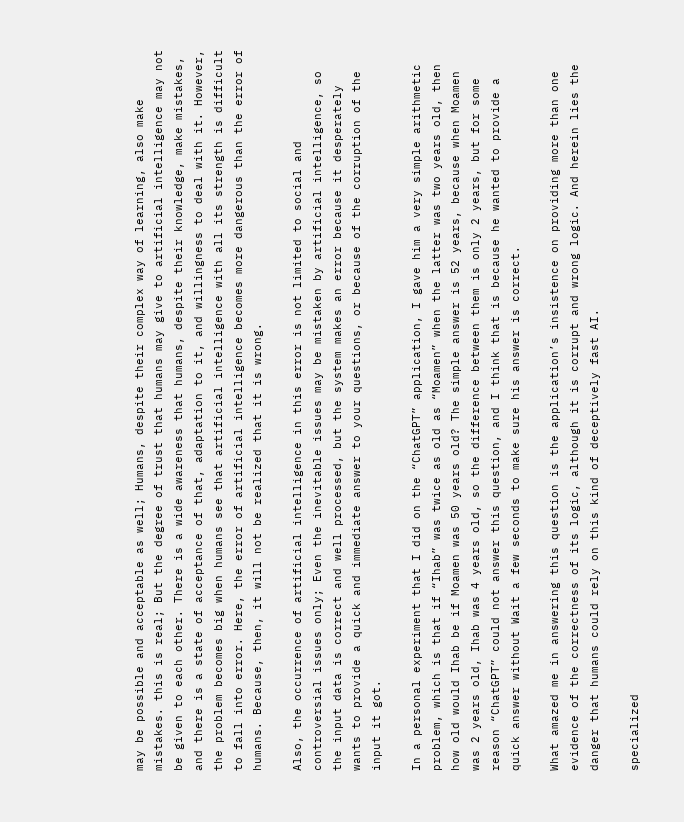may be possible and acceptable as well; Humans, despite their complex way of learning, also make mistakes. this is real; But the degree of trust that humans may give to artificial intelligence may not be given to each other. There is a wide awareness that humans, despite their knowledge, make mistakes, and there is a state of acceptance of that, adaptation to it, and willingness to deal with it. However, the problem becomes big when humans see that artificial intelligence with all its strength is difficult to fall into error. Here, the error of artificial intelligence becomes more dangerous than the error of humans. Because, then, it will not be realized that it is wrong.

Also, the occurrence of artificial intelligence in this error is not limited to social and controversial issues only; Even the inevitable issues may be mistaken by artificial intelligence, so the input data is correct and well processed, but the system makes an error because it desperately wants to provide a quick and immediate answer to your questions, or because of the corruption of the input it got.

In a personal experiment that I did on the “ChatGPT” application, I gave him a very simple arithmetic problem, which is that if “Ihab” was twice as old as “Moamen” when the latter was two years old, then how old would Ihab be if Moamen was 50 years old? The simple answer is 52 years, because when Moamen was 2 years old, Ihab was 4 years old, so the difference between them is only 2 years, but for some reason “ChatGPT” could not answer this question, and I think that is because he wanted to provide a quick answer without Wait a few seconds to make sure his answer is correct.

What amazed me in answering this question is the application’s insistence on providing more than one evidence of the correctness of its logic, although it is corrupt and wrong logic. And herein lies the danger that humans could rely on this kind of deceptively fast AI.

specialized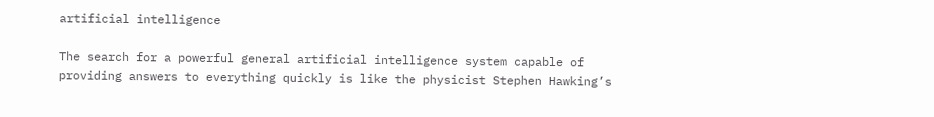artificial intelligence

The search for a powerful general artificial intelligence system capable of providing answers to everything quickly is like the physicist Stephen Hawking’s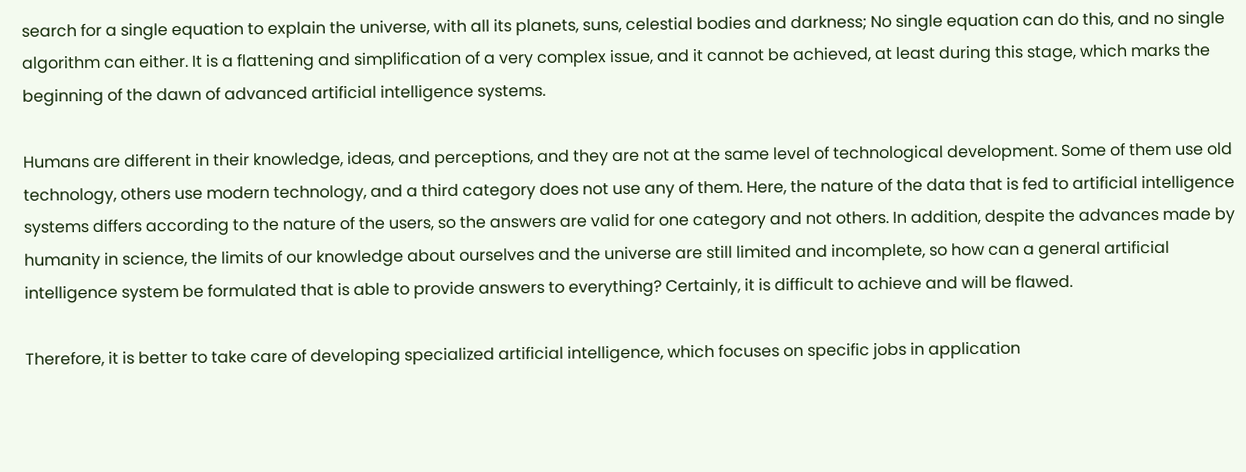search for a single equation to explain the universe, with all its planets, suns, celestial bodies and darkness; No single equation can do this, and no single algorithm can either. It is a flattening and simplification of a very complex issue, and it cannot be achieved, at least during this stage, which marks the beginning of the dawn of advanced artificial intelligence systems.

Humans are different in their knowledge, ideas, and perceptions, and they are not at the same level of technological development. Some of them use old technology, others use modern technology, and a third category does not use any of them. Here, the nature of the data that is fed to artificial intelligence systems differs according to the nature of the users, so the answers are valid for one category and not others. In addition, despite the advances made by humanity in science, the limits of our knowledge about ourselves and the universe are still limited and incomplete, so how can a general artificial intelligence system be formulated that is able to provide answers to everything? Certainly, it is difficult to achieve and will be flawed.

Therefore, it is better to take care of developing specialized artificial intelligence, which focuses on specific jobs in application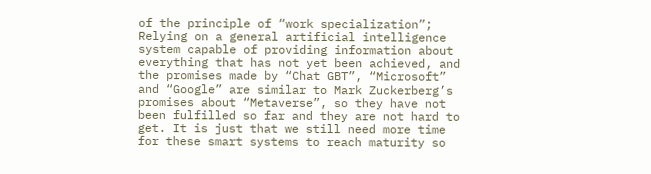of the principle of “work specialization”; Relying on a general artificial intelligence system capable of providing information about everything that has not yet been achieved, and the promises made by “Chat GBT”, “Microsoft” and “Google” are similar to Mark Zuckerberg’s promises about “Metaverse”, so they have not been fulfilled so far and they are not hard to get. It is just that we still need more time for these smart systems to reach maturity so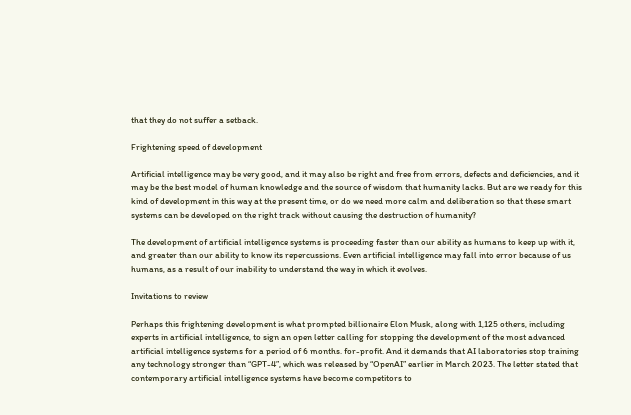that they do not suffer a setback.

Frightening speed of development

Artificial intelligence may be very good, and it may also be right and free from errors, defects and deficiencies, and it may be the best model of human knowledge and the source of wisdom that humanity lacks. But are we ready for this kind of development in this way at the present time, or do we need more calm and deliberation so that these smart systems can be developed on the right track without causing the destruction of humanity?

The development of artificial intelligence systems is proceeding faster than our ability as humans to keep up with it, and greater than our ability to know its repercussions. Even artificial intelligence may fall into error because of us humans, as a result of our inability to understand the way in which it evolves.

Invitations to review

Perhaps this frightening development is what prompted billionaire Elon Musk, along with 1,125 others, including experts in artificial intelligence, to sign an open letter calling for stopping the development of the most advanced artificial intelligence systems for a period of 6 months. for-profit. And it demands that AI laboratories stop training any technology stronger than “GPT-4”, which was released by “OpenAI” earlier in March 2023. The letter stated that contemporary artificial intelligence systems have become competitors to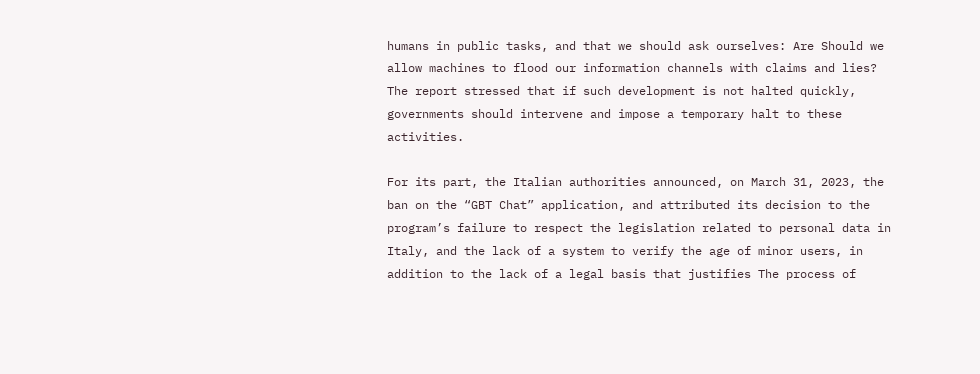humans in public tasks, and that we should ask ourselves: Are Should we allow machines to flood our information channels with claims and lies? The report stressed that if such development is not halted quickly, governments should intervene and impose a temporary halt to these activities.

For its part, the Italian authorities announced, on March 31, 2023, the ban on the “GBT Chat” application, and attributed its decision to the program’s failure to respect the legislation related to personal data in Italy, and the lack of a system to verify the age of minor users, in addition to the lack of a legal basis that justifies The process of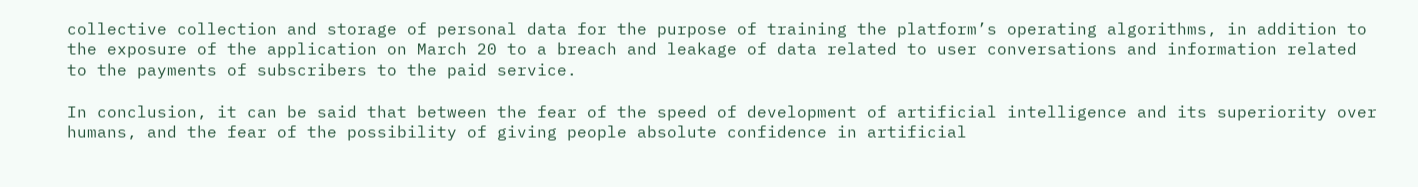collective collection and storage of personal data for the purpose of training the platform’s operating algorithms, in addition to the exposure of the application on March 20 to a breach and leakage of data related to user conversations and information related to the payments of subscribers to the paid service.

In conclusion, it can be said that between the fear of the speed of development of artificial intelligence and its superiority over humans, and the fear of the possibility of giving people absolute confidence in artificial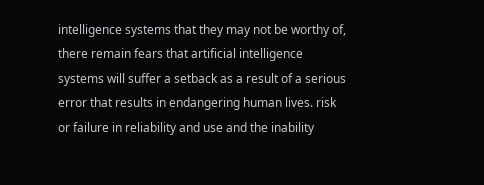intelligence systems that they may not be worthy of, there remain fears that artificial intelligence systems will suffer a setback as a result of a serious error that results in endangering human lives. risk or failure in reliability and use and the inability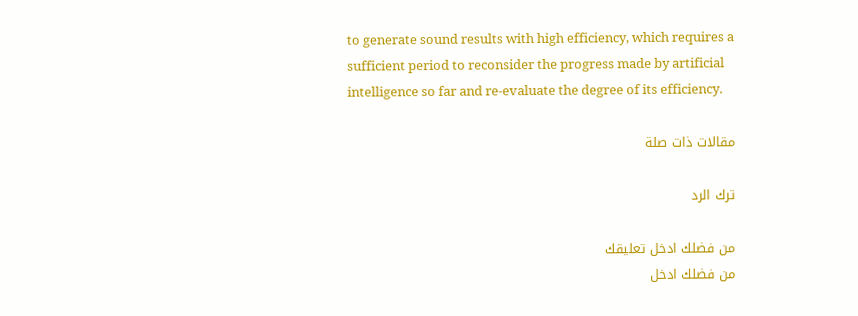to generate sound results with high efficiency, which requires a sufficient period to reconsider the progress made by artificial intelligence so far and re-evaluate the degree of its efficiency.

مقالات ذات صلة

ترك الرد

من فضلك ادخل تعليقك
من فضلك ادخل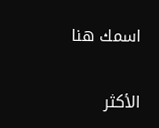اسمك هنا

الأكثر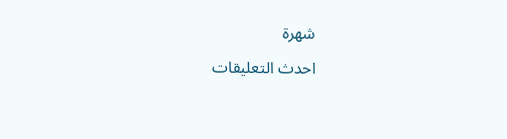شهرة

احدث التعليقات